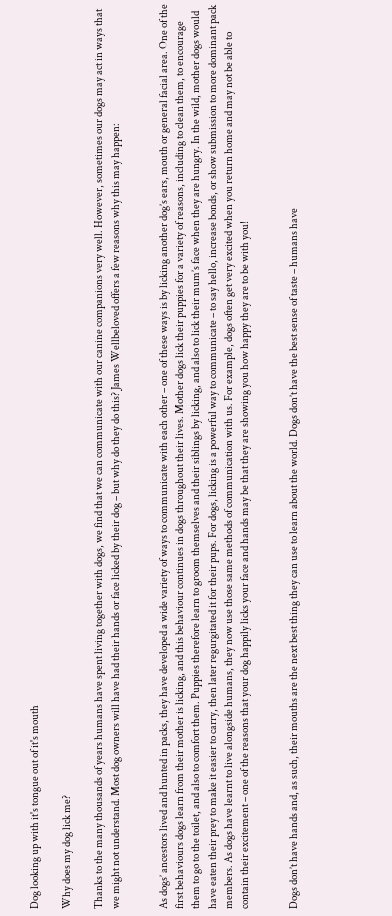Dog looking up with it's tongue out of it's mouth

Why does my dog lick me?

Thanks to the many thousands of years humans have spent living together with dogs, we find that we can communicate with our canine companions very well. However, sometimes our dogs may act in ways that we might not understand. Most dog owners will have had their hands or face licked by their dog – but why do they do this? James Wellbeloved offers a few reasons why this may happen:


As dogs’ ancestors lived and hunted in packs, they have developed a wide variety of ways to communicate with each other – one of these ways is by licking another dog’s ears, mouth or general facial area. One of the first behaviours dogs learn from their mother is licking, and this behaviour continues in dogs throughout their lives. Mother dogs lick their puppies for a variety of reasons, including to clean them, to encourage them to go to the toilet, and also to comfort them. Puppies therefore learn to groom themselves and their siblings by licking, and also to lick their mum’s face when they are hungry. In the wild, mother dogs would have eaten their prey to make it easier to carry, then later regurgitated it for their pups. For dogs, licking is a powerful way to communicate – to say hello, increase bonds, or show submission to more dominant pack members. As dogs have learnt to live alongside humans, they now use those same methods of communication with us. For example, dogs often get very excited when you return home and may not be able to contain their excitement – one of the reasons that your dog happily licks your face and hands may be that they are showing you how happy they are to be with you!


Dogs don’t have hands and, as such, their mouths are the next best thing they can use to learn about the world. Dogs don’t have the best sense of taste – humans have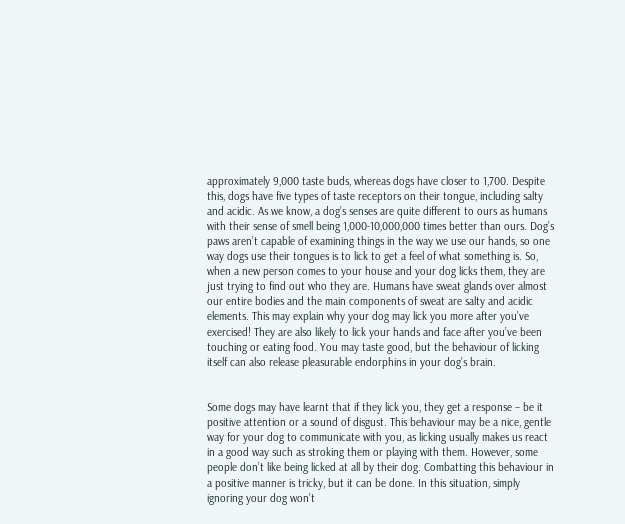approximately 9,000 taste buds, whereas dogs have closer to 1,700. Despite this, dogs have five types of taste receptors on their tongue, including salty and acidic. As we know, a dog’s senses are quite different to ours as humans with their sense of smell being 1,000-10,000,000 times better than ours. Dog’s paws aren’t capable of examining things in the way we use our hands, so one way dogs use their tongues is to lick to get a feel of what something is. So, when a new person comes to your house and your dog licks them, they are just trying to find out who they are. Humans have sweat glands over almost our entire bodies and the main components of sweat are salty and acidic elements. This may explain why your dog may lick you more after you’ve exercised! They are also likely to lick your hands and face after you’ve been touching or eating food. You may taste good, but the behaviour of licking itself can also release pleasurable endorphins in your dog’s brain.


Some dogs may have learnt that if they lick you, they get a response – be it positive attention or a sound of disgust. This behaviour may be a nice, gentle way for your dog to communicate with you, as licking usually makes us react in a good way such as stroking them or playing with them. However, some people don’t like being licked at all by their dog. Combatting this behaviour in a positive manner is tricky, but it can be done. In this situation, simply ignoring your dog won’t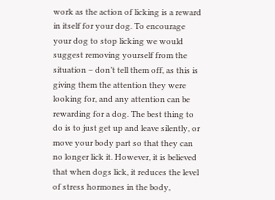work as the action of licking is a reward in itself for your dog. To encourage your dog to stop licking we would suggest removing yourself from the situation – don’t tell them off, as this is giving them the attention they were looking for, and any attention can be rewarding for a dog. The best thing to do is to just get up and leave silently, or move your body part so that they can no longer lick it. However, it is believed that when dogs lick, it reduces the level of stress hormones in the body,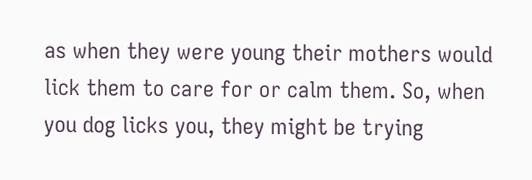as when they were young their mothers would lick them to care for or calm them. So, when you dog licks you, they might be trying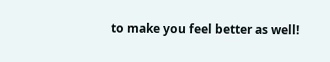to make you feel better as well!